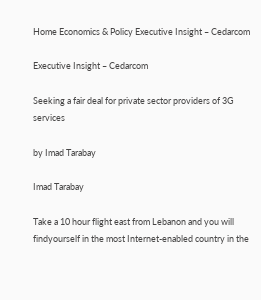Home Economics & Policy Executive Insight – Cedarcom

Executive Insight – Cedarcom

Seeking a fair deal for private sector providers of 3G services

by Imad Tarabay

Imad Tarabay

Take a 10 hour flight east from Lebanon and you will findyourself in the most Internet-enabled country in the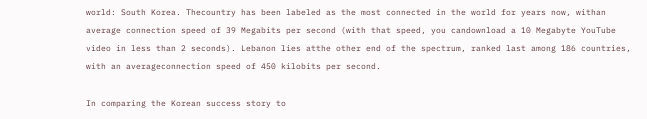world: South Korea. Thecountry has been labeled as the most connected in the world for years now, withan average connection speed of 39 Megabits per second (with that speed, you candownload a 10 Megabyte YouTube video in less than 2 seconds). Lebanon lies atthe other end of the spectrum, ranked last among 186 countries, with an averageconnection speed of 450 kilobits per second.

In comparing the Korean success story to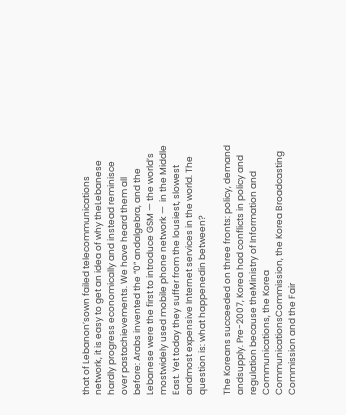that of Lebanon’sown failed telecommunications network, it is easy to get an idea of why theLebanese hardly progress economically and instead reminisce over pastachievements. We have heard them all before: Arabs invented the “0” andalgebra, and the Lebanese were the first to introduce GSM — the world’s mostwidely used mobile phone network —  in the Middle East. Yet today they suffer from the lousiest, slowest andmost expensive Internet services in the world. The question is: what happenedin between?

The Koreans succeeded on three fronts: policy, demand andsupply. Pre-2007, Korea had conflicts in policy and regulation because theMinistry of Information and Communications, the Korea CommunicationsCommission, the Korea Broadcasting Commission and the Fair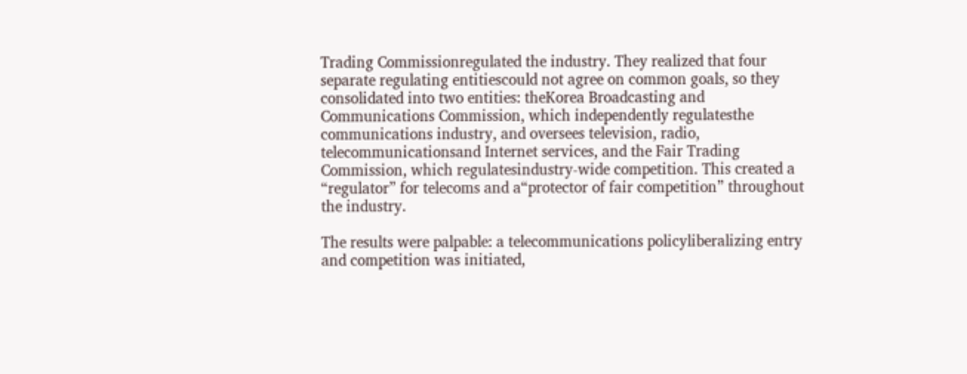Trading Commissionregulated the industry. They realized that four separate regulating entitiescould not agree on common goals, so they consolidated into two entities: theKorea Broadcasting and Communications Commission, which independently regulatesthe communications industry, and oversees television, radio, telecommunicationsand Internet services, and the Fair Trading Commission, which regulatesindustry-wide competition. This created a “regulator” for telecoms and a“protector of fair competition” throughout the industry.

The results were palpable: a telecommunications policyliberalizing entry and competition was initiated,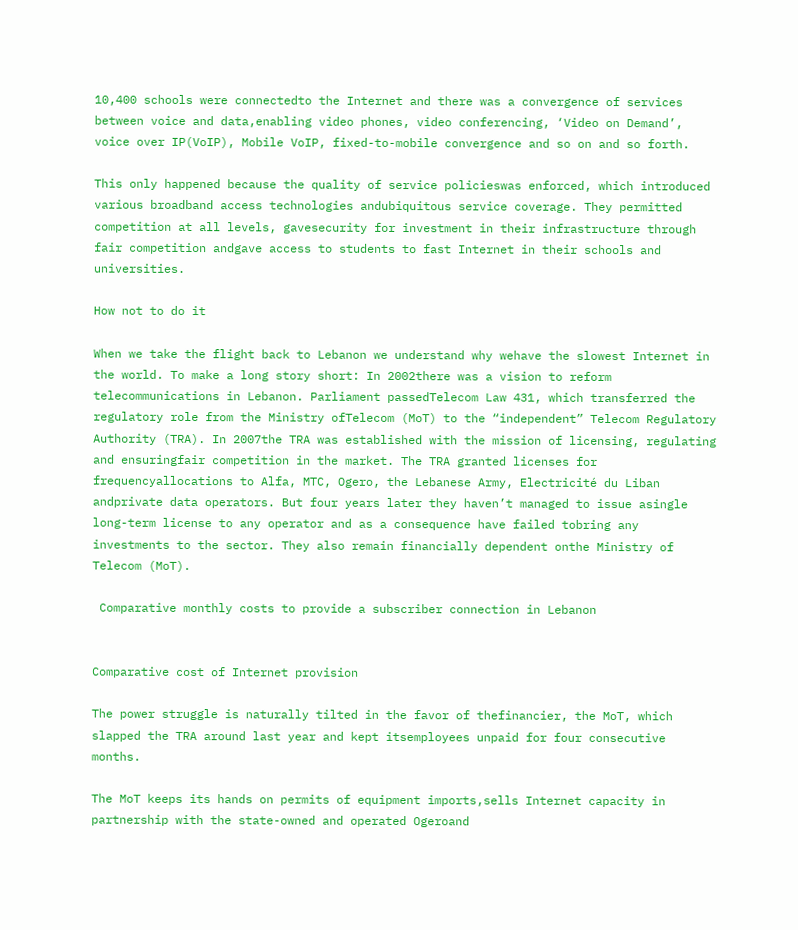10,400 schools were connectedto the Internet and there was a convergence of services between voice and data,enabling video phones, video conferencing, ‘Video on Demand’, voice over IP(VoIP), Mobile VoIP, fixed-to-mobile convergence and so on and so forth.

This only happened because the quality of service policieswas enforced, which introduced various broadband access technologies andubiquitous service coverage. They permitted competition at all levels, gavesecurity for investment in their infrastructure through fair competition andgave access to students to fast Internet in their schools and universities.

How not to do it

When we take the flight back to Lebanon we understand why wehave the slowest Internet in the world. To make a long story short: In 2002there was a vision to reform telecommunications in Lebanon. Parliament passedTelecom Law 431, which transferred the regulatory role from the Ministry ofTelecom (MoT) to the “independent” Telecom Regulatory Authority (TRA). In 2007the TRA was established with the mission of licensing, regulating and ensuringfair competition in the market. The TRA granted licenses for frequencyallocations to Alfa, MTC, Ogero, the Lebanese Army, Electricité du Liban andprivate data operators. But four years later they haven’t managed to issue asingle long-term license to any operator and as a consequence have failed tobring any investments to the sector. They also remain financially dependent onthe Ministry of Telecom (MoT).

 Comparative monthly costs to provide a subscriber connection in Lebanon


Comparative cost of Internet provision

The power struggle is naturally tilted in the favor of thefinancier, the MoT, which slapped the TRA around last year and kept itsemployees unpaid for four consecutive months.

The MoT keeps its hands on permits of equipment imports,sells Internet capacity in partnership with the state-owned and operated Ogeroand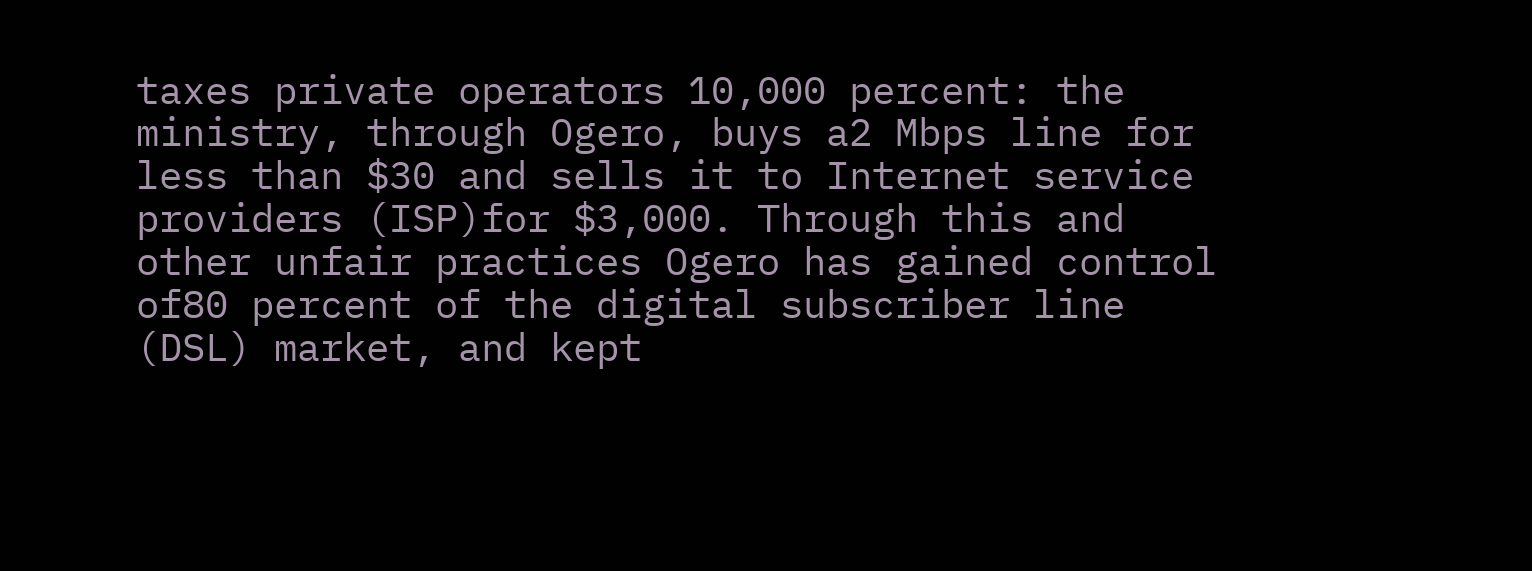taxes private operators 10,000 percent: the ministry, through Ogero, buys a2 Mbps line for less than $30 and sells it to Internet service providers (ISP)for $3,000. Through this and other unfair practices Ogero has gained control of80 percent of the digital subscriber line (DSL) market, and kept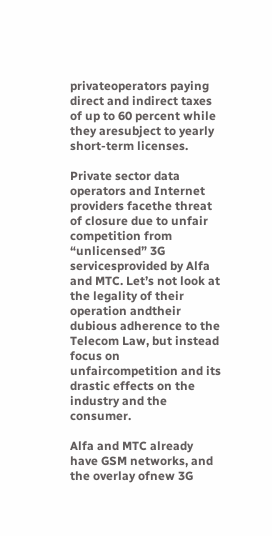privateoperators paying direct and indirect taxes of up to 60 percent while they aresubject to yearly short-term licenses.

Private sector data operators and Internet providers facethe threat of closure due to unfair competition from “unlicensed” 3G servicesprovided by Alfa and MTC. Let’s not look at the legality of their operation andtheir dubious adherence to the Telecom Law, but instead focus on unfaircompetition and its drastic effects on the industry and the consumer.

Alfa and MTC already have GSM networks, and the overlay ofnew 3G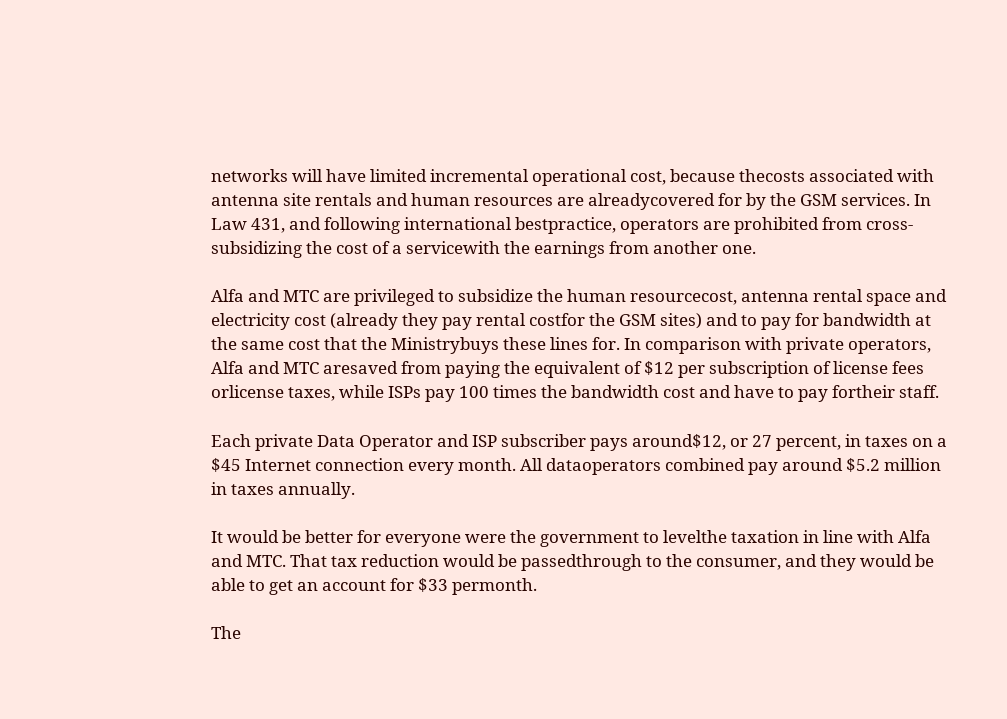networks will have limited incremental operational cost, because thecosts associated with antenna site rentals and human resources are alreadycovered for by the GSM services. In Law 431, and following international bestpractice, operators are prohibited from cross-subsidizing the cost of a servicewith the earnings from another one.

Alfa and MTC are privileged to subsidize the human resourcecost, antenna rental space and electricity cost (already they pay rental costfor the GSM sites) and to pay for bandwidth at the same cost that the Ministrybuys these lines for. In comparison with private operators, Alfa and MTC aresaved from paying the equivalent of $12 per subscription of license fees orlicense taxes, while ISPs pay 100 times the bandwidth cost and have to pay fortheir staff.

Each private Data Operator and ISP subscriber pays around$12, or 27 percent, in taxes on a $45 Internet connection every month. All dataoperators combined pay around $5.2 million in taxes annually.

It would be better for everyone were the government to levelthe taxation in line with Alfa and MTC. That tax reduction would be passedthrough to the consumer, and they would be able to get an account for $33 permonth.

The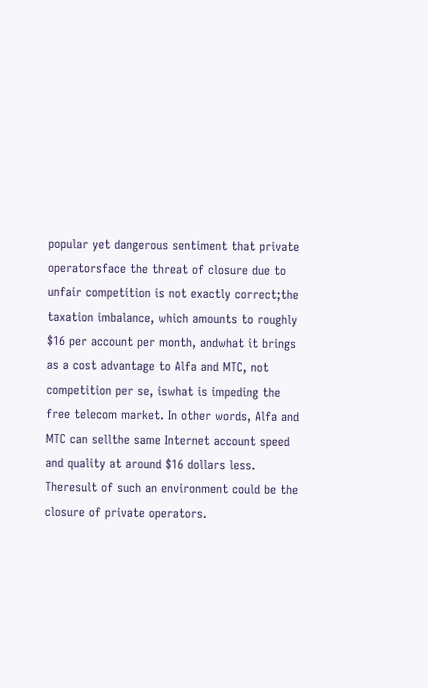popular yet dangerous sentiment that private operatorsface the threat of closure due to unfair competition is not exactly correct;the taxation imbalance, which amounts to roughly $16 per account per month, andwhat it brings as a cost advantage to Alfa and MTC, not competition per se, iswhat is impeding the free telecom market. In other words, Alfa and MTC can sellthe same Internet account speed and quality at around $16 dollars less. Theresult of such an environment could be the closure of private operators.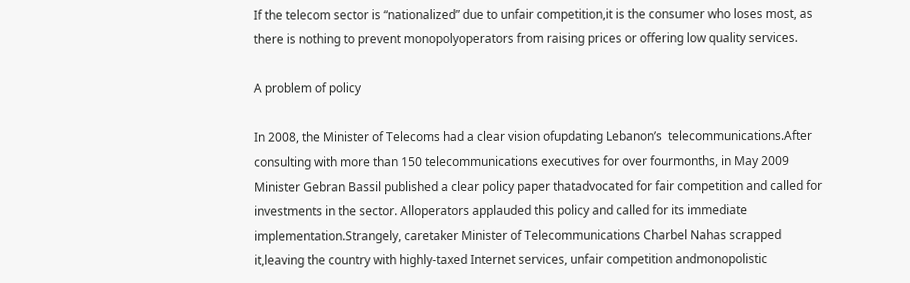If the telecom sector is “nationalized” due to unfair competition,it is the consumer who loses most, as there is nothing to prevent monopolyoperators from raising prices or offering low quality services.

A problem of policy

In 2008, the Minister of Telecoms had a clear vision ofupdating Lebanon’s  telecommunications.After consulting with more than 150 telecommunications executives for over fourmonths, in May 2009 Minister Gebran Bassil published a clear policy paper thatadvocated for fair competition and called for investments in the sector. Alloperators applauded this policy and called for its immediate implementation.Strangely, caretaker Minister of Telecommunications Charbel Nahas scrapped it,leaving the country with highly-taxed Internet services, unfair competition andmonopolistic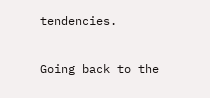tendencies.

Going back to the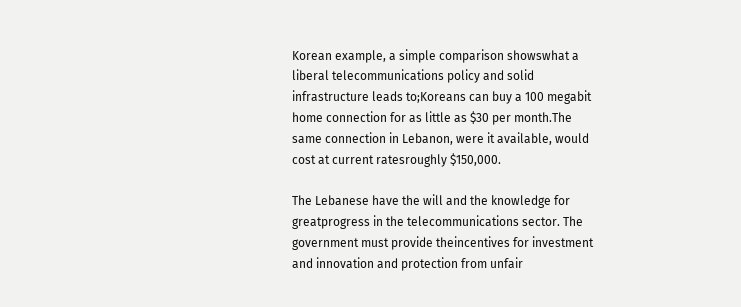Korean example, a simple comparison showswhat a liberal telecommunications policy and solid infrastructure leads to;Koreans can buy a 100 megabit home connection for as little as $30 per month.The same connection in Lebanon, were it available, would cost at current ratesroughly $150,000.

The Lebanese have the will and the knowledge for greatprogress in the telecommunications sector. The government must provide theincentives for investment and innovation and protection from unfair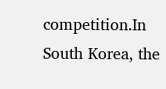competition.In South Korea, the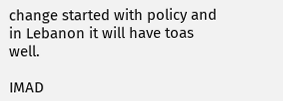change started with policy and in Lebanon it will have toas well.

IMAD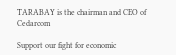TARABAY is the chairman and CEO of Cedarcom

Support our fight for economic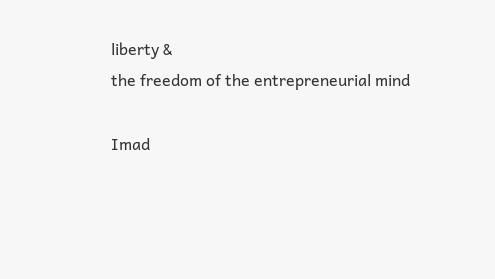liberty &
the freedom of the entrepreneurial mind

Imad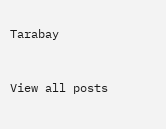Tarabay


View all posts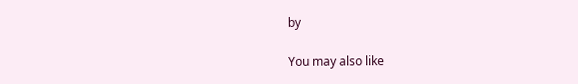by

You may also like